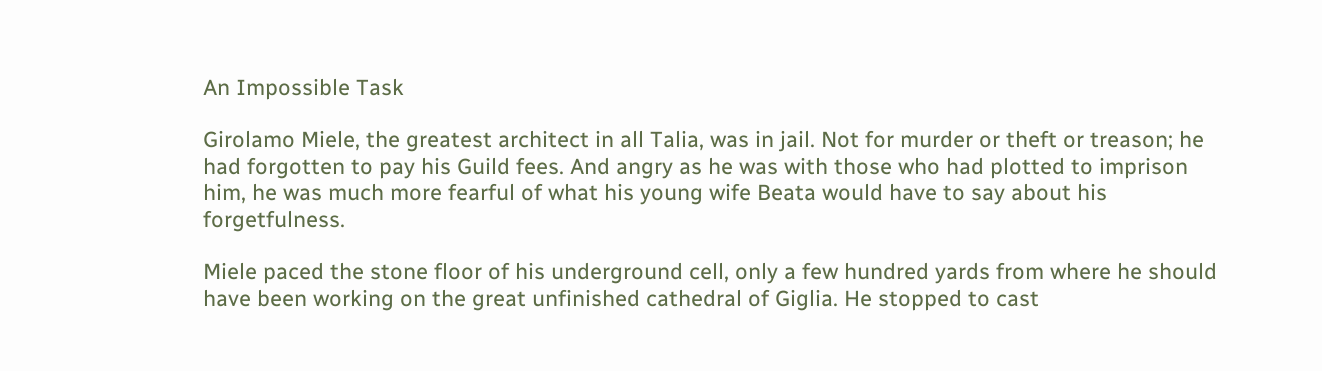An Impossible Task

Girolamo Miele, the greatest architect in all Talia, was in jail. Not for murder or theft or treason; he had forgotten to pay his Guild fees. And angry as he was with those who had plotted to imprison him, he was much more fearful of what his young wife Beata would have to say about his forgetfulness.

Miele paced the stone floor of his underground cell, only a few hundred yards from where he should have been working on the great unfinished cathedral of Giglia. He stopped to cast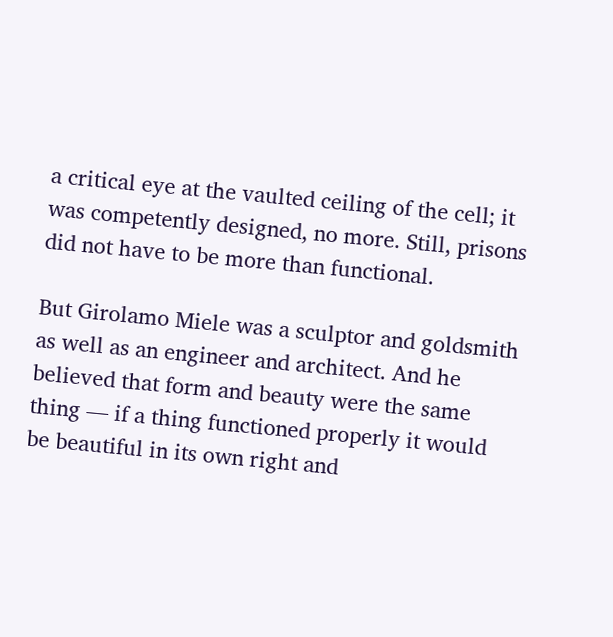a critical eye at the vaulted ceiling of the cell; it was competently designed, no more. Still, prisons did not have to be more than functional.

But Girolamo Miele was a sculptor and goldsmith as well as an engineer and architect. And he believed that form and beauty were the same thing — if a thing functioned properly it would be beautiful in its own right and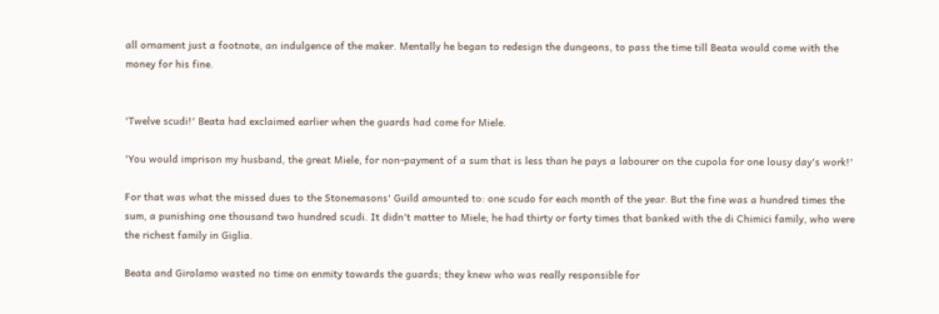all ornament just a footnote, an indulgence of the maker. Mentally he began to redesign the dungeons, to pass the time till Beata would come with the money for his fine.


'Twelve scudi!' Beata had exclaimed earlier when the guards had come for Miele.

'You would imprison my husband, the great Miele, for non-payment of a sum that is less than he pays a labourer on the cupola for one lousy day's work!'

For that was what the missed dues to the Stonemasons' Guild amounted to: one scudo for each month of the year. But the fine was a hundred times the sum, a punishing one thousand two hundred scudi. It didn't matter to Miele; he had thirty or forty times that banked with the di Chimici family, who were the richest family in Giglia.

Beata and Girolamo wasted no time on enmity towards the guards; they knew who was really responsible for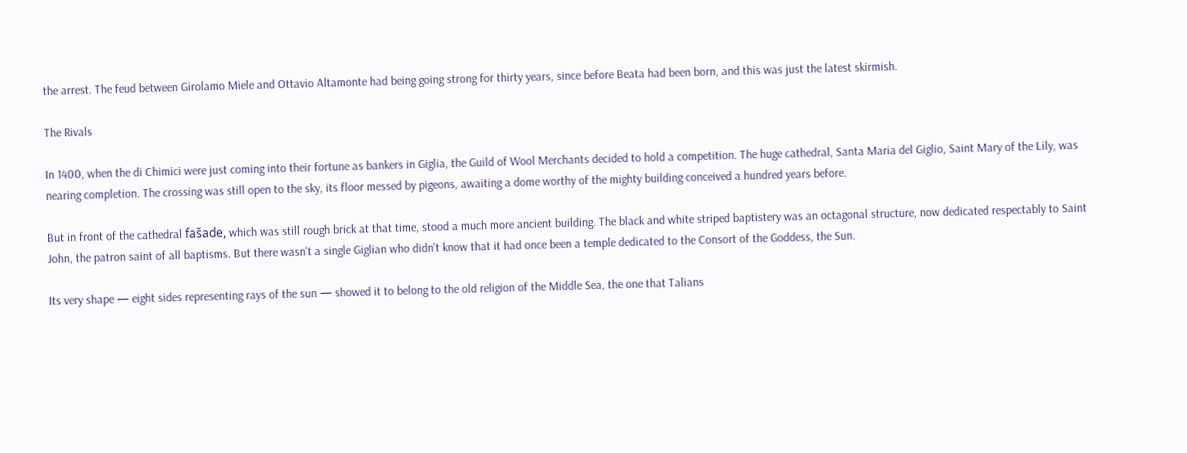the arrest. The feud between Girolamo Miele and Ottavio Altamonte had being going strong for thirty years, since before Beata had been born, and this was just the latest skirmish.

The Rivals

In 1400, when the di Chimici were just coming into their fortune as bankers in Giglia, the Guild of Wool Merchants decided to hold a competition. The huge cathedral, Santa Maria del Giglio, Saint Mary of the Lily, was nearing completion. The crossing was still open to the sky, its floor messed by pigeons, awaiting a dome worthy of the mighty building conceived a hundred years before.

But in front of the cathedral fašade, which was still rough brick at that time, stood a much more ancient building. The black and white striped baptistery was an octagonal structure, now dedicated respectably to Saint John, the patron saint of all baptisms. But there wasn't a single Giglian who didn't know that it had once been a temple dedicated to the Consort of the Goddess, the Sun.

Its very shape — eight sides representing rays of the sun — showed it to belong to the old religion of the Middle Sea, the one that Talians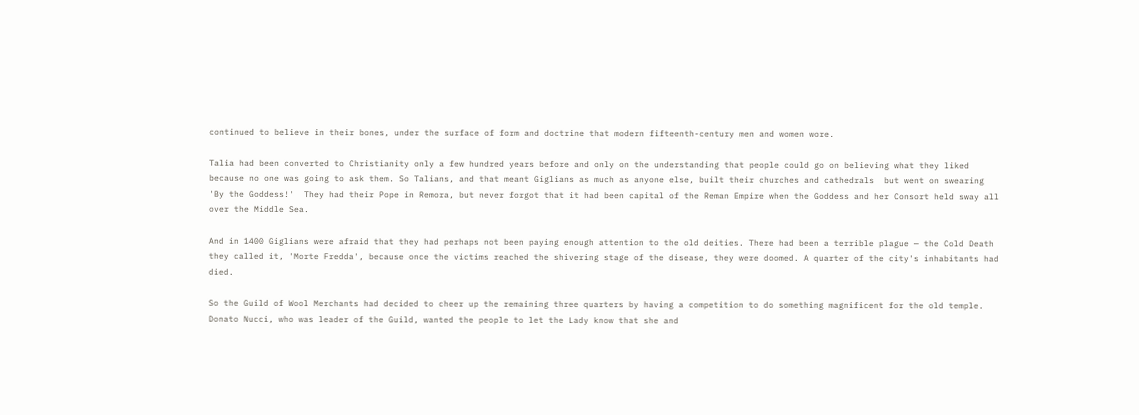continued to believe in their bones, under the surface of form and doctrine that modern fifteenth-century men and women wore.

Talia had been converted to Christianity only a few hundred years before and only on the understanding that people could go on believing what they liked because no one was going to ask them. So Talians, and that meant Giglians as much as anyone else, built their churches and cathedrals  but went on swearing 'By the Goddess!'  They had their Pope in Remora, but never forgot that it had been capital of the Reman Empire when the Goddess and her Consort held sway all over the Middle Sea.

And in 1400 Giglians were afraid that they had perhaps not been paying enough attention to the old deities. There had been a terrible plague — the Cold Death they called it, 'Morte Fredda', because once the victims reached the shivering stage of the disease, they were doomed. A quarter of the city's inhabitants had died.

So the Guild of Wool Merchants had decided to cheer up the remaining three quarters by having a competition to do something magnificent for the old temple. Donato Nucci, who was leader of the Guild, wanted the people to let the Lady know that she and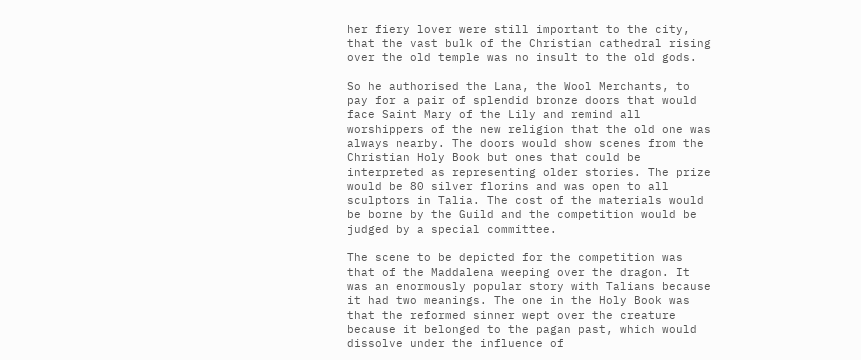her fiery lover were still important to the city, that the vast bulk of the Christian cathedral rising over the old temple was no insult to the old gods.

So he authorised the Lana, the Wool Merchants, to pay for a pair of splendid bronze doors that would face Saint Mary of the Lily and remind all worshippers of the new religion that the old one was always nearby. The doors would show scenes from the Christian Holy Book but ones that could be interpreted as representing older stories. The prize would be 80 silver florins and was open to all sculptors in Talia. The cost of the materials would be borne by the Guild and the competition would be judged by a special committee.

The scene to be depicted for the competition was that of the Maddalena weeping over the dragon. It was an enormously popular story with Talians because it had two meanings. The one in the Holy Book was that the reformed sinner wept over the creature because it belonged to the pagan past, which would dissolve under the influence of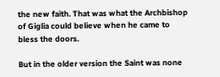the new faith. That was what the Archbishop of Giglia could believe when he came to bless the doors.

But in the older version the Saint was none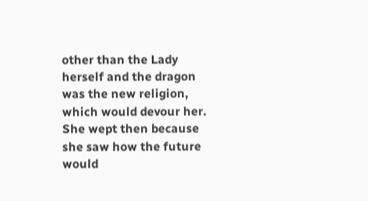other than the Lady herself and the dragon was the new religion, which would devour her. She wept then because she saw how the future would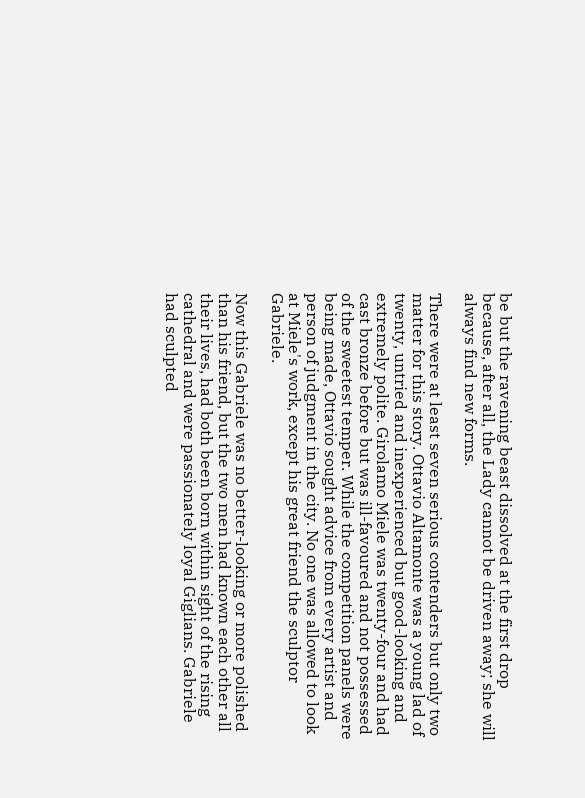be but the ravening beast dissolved at the first drop because, after all, the Lady cannot be driven away; she will always find new forms.

There were at least seven serious contenders but only two matter for this story. Ottavio Altamonte was a young lad of twenty, untried and inexperienced but good-looking and extremely polite. Girolamo Miele was twenty-four and had cast bronze before but was ill-favoured and not possessed of the sweetest temper. While the competition panels were being made, Ottavio sought advice from every artist and person of judgment in the city. No one was allowed to look at Miele's work, except his great friend the sculptor Gabriele.

Now this Gabriele was no better-looking or more polished than his friend, but the two men had known each other all their lives, had both been born within sight of the rising cathedral and were passionately loyal Giglians. Gabriele had sculpted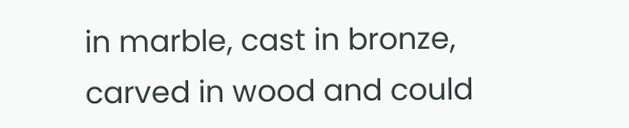in marble, cast in bronze, carved in wood and could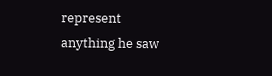represent anything he saw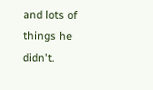and lots of things he didn't.